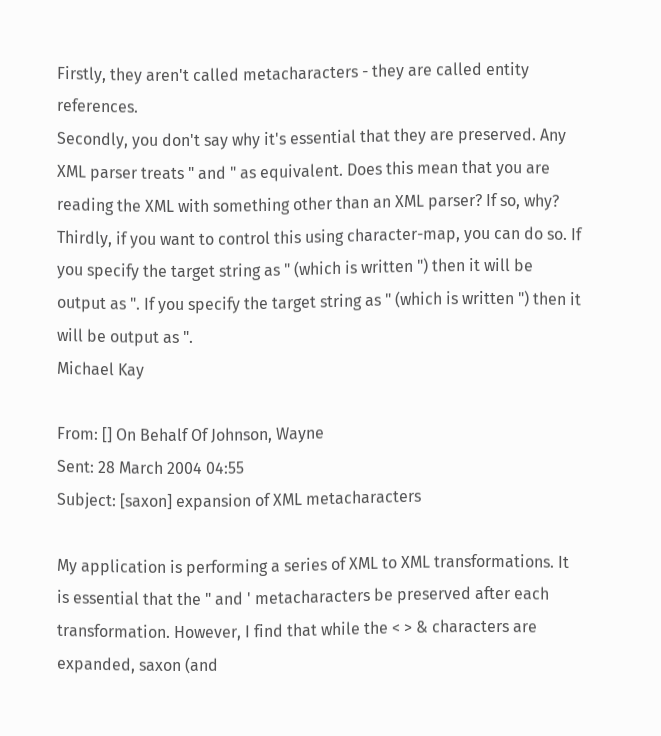Firstly, they aren't called metacharacters - they are called entity references.
Secondly, you don't say why it's essential that they are preserved. Any XML parser treats " and " as equivalent. Does this mean that you are reading the XML with something other than an XML parser? If so, why?
Thirdly, if you want to control this using character-map, you can do so. If you specify the target string as " (which is written ") then it will be output as ". If you specify the target string as " (which is written ") then it will be output as ".
Michael Kay

From: [] On Behalf Of Johnson, Wayne
Sent: 28 March 2004 04:55
Subject: [saxon] expansion of XML metacharacters

My application is performing a series of XML to XML transformations. It is essential that the " and ' metacharacters be preserved after each transformation. However, I find that while the < > & characters are expanded, saxon (and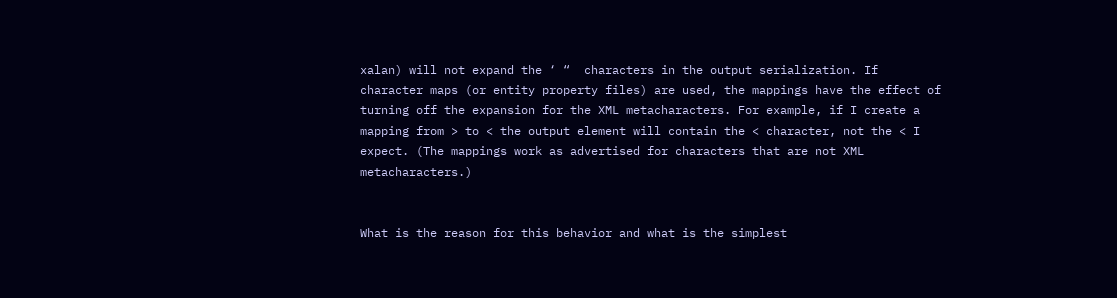xalan) will not expand the ‘ “  characters in the output serialization. If character maps (or entity property files) are used, the mappings have the effect of turning off the expansion for the XML metacharacters. For example, if I create a mapping from > to < the output element will contain the < character, not the < I expect. (The mappings work as advertised for characters that are not XML metacharacters.)


What is the reason for this behavior and what is the simplest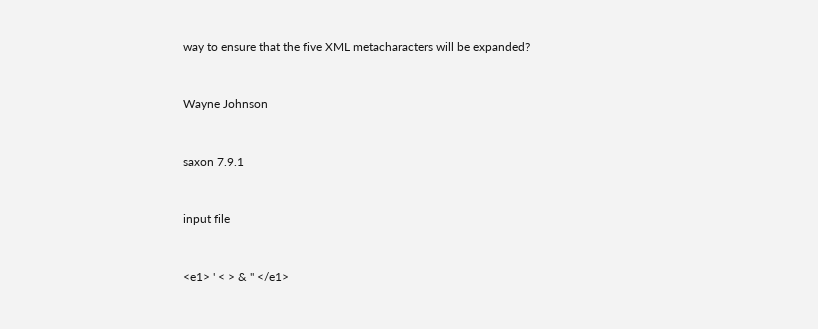way to ensure that the five XML metacharacters will be expanded?


Wayne Johnson


saxon 7.9.1


input file


<e1> ' < > & " </e1>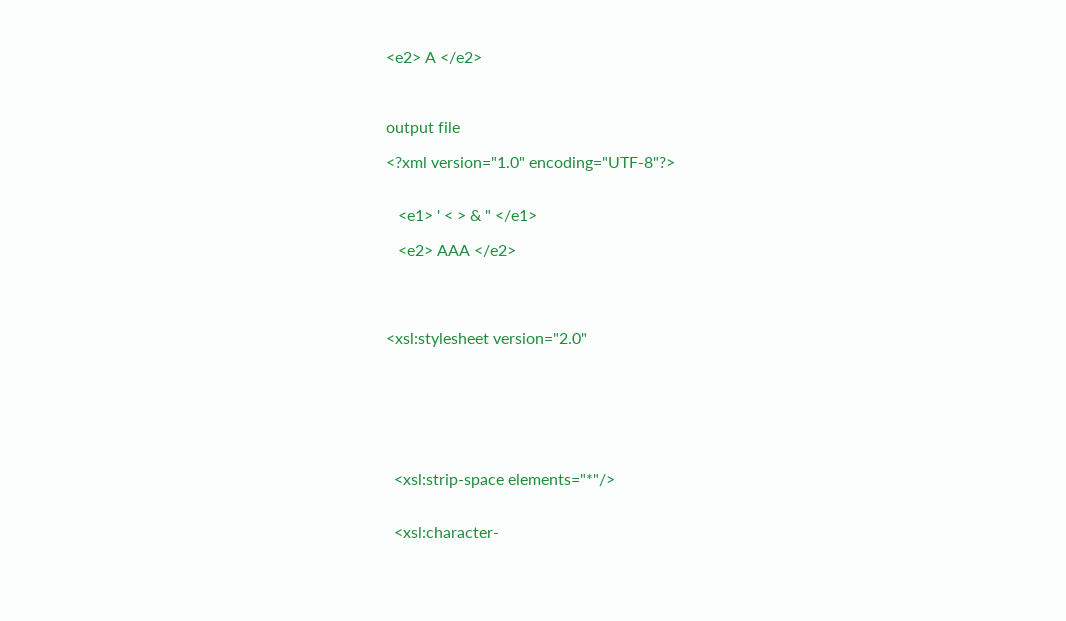<e2> A </e2>



output file

<?xml version="1.0" encoding="UTF-8"?>


   <e1> ' < > & " </e1>

   <e2> AAA </e2>




<xsl:stylesheet version="2.0"







  <xsl:strip-space elements="*"/>


  <xsl:character-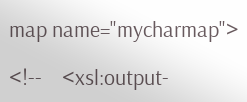map name="mycharmap">

<!--    <xsl:output-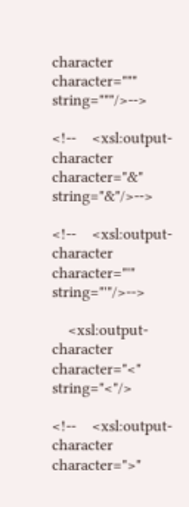character character=""" string="""/>-->

<!--    <xsl:output-character character="&" string="&"/>-->

<!--    <xsl:output-character character="'" string="'"/>-->

    <xsl:output-character character="<" string="<"/>

<!--    <xsl:output-character character=">"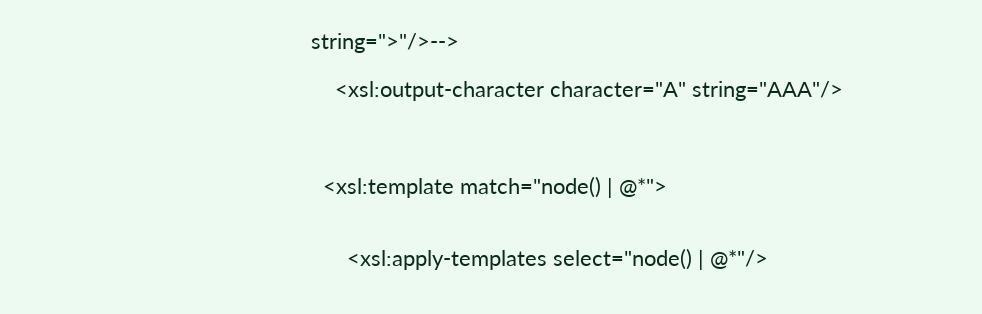string=">"/>-->

    <xsl:output-character character="A" string="AAA"/>



  <xsl:template match="node() | @*">


      <xsl:apply-templates select="node() | @*"/>